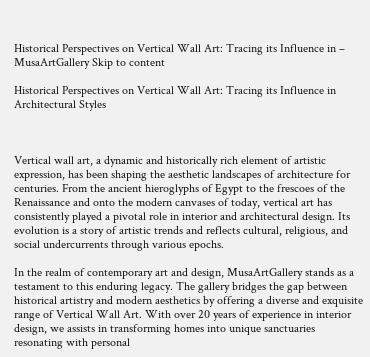Historical Perspectives on Vertical Wall Art: Tracing its Influence in – MusaArtGallery Skip to content

Historical Perspectives on Vertical Wall Art: Tracing its Influence in Architectural Styles



Vertical wall art, a dynamic and historically rich element of artistic expression, has been shaping the aesthetic landscapes of architecture for centuries. From the ancient hieroglyphs of Egypt to the frescoes of the Renaissance and onto the modern canvases of today, vertical art has consistently played a pivotal role in interior and architectural design. Its evolution is a story of artistic trends and reflects cultural, religious, and social undercurrents through various epochs.

In the realm of contemporary art and design, MusaArtGallery stands as a testament to this enduring legacy. The gallery bridges the gap between historical artistry and modern aesthetics by offering a diverse and exquisite range of Vertical Wall Art. With over 20 years of experience in interior design, we assists in transforming homes into unique sanctuaries resonating with personal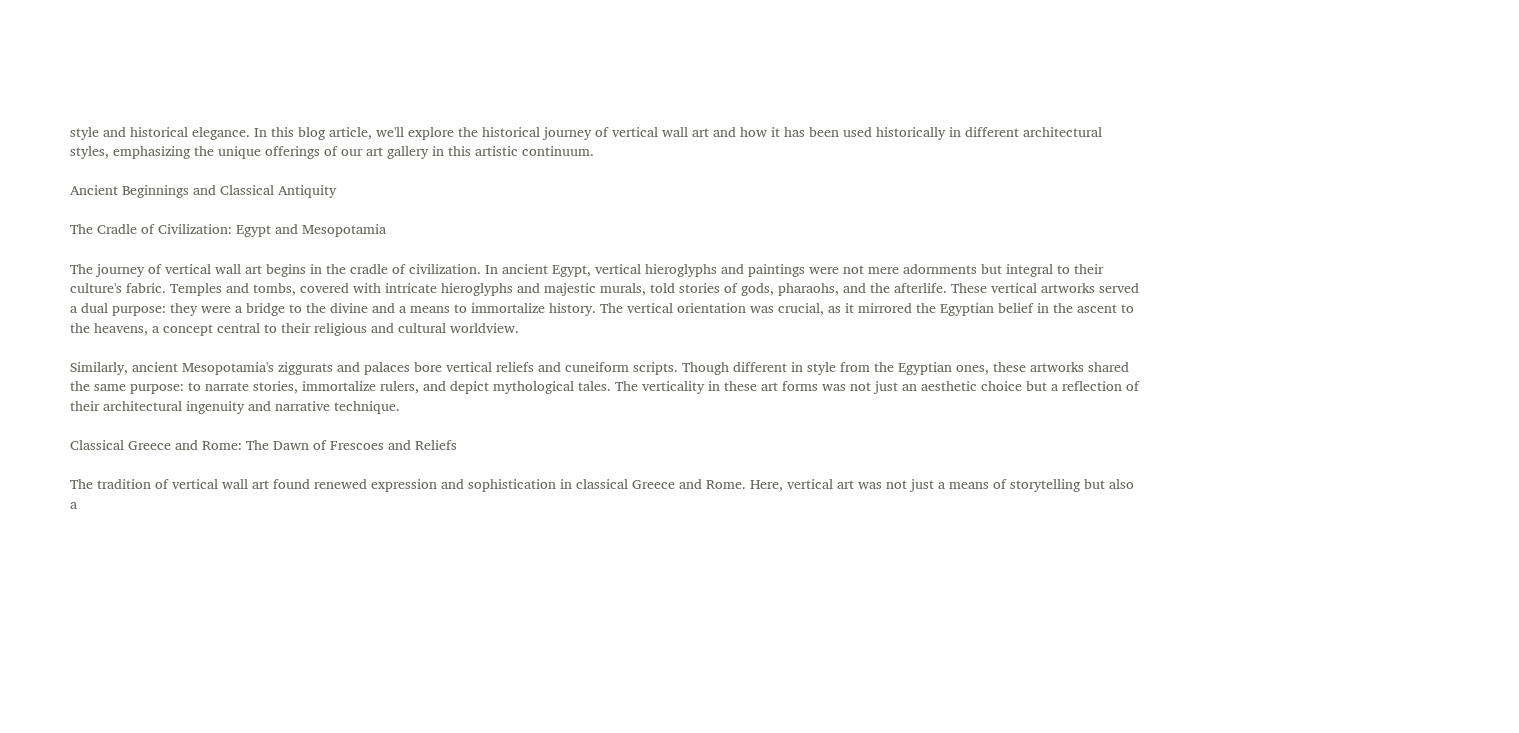style and historical elegance. In this blog article, we'll explore the historical journey of vertical wall art and how it has been used historically in different architectural styles, emphasizing the unique offerings of our art gallery in this artistic continuum.

Ancient Beginnings and Classical Antiquity

The Cradle of Civilization: Egypt and Mesopotamia

The journey of vertical wall art begins in the cradle of civilization. In ancient Egypt, vertical hieroglyphs and paintings were not mere adornments but integral to their culture's fabric. Temples and tombs, covered with intricate hieroglyphs and majestic murals, told stories of gods, pharaohs, and the afterlife. These vertical artworks served a dual purpose: they were a bridge to the divine and a means to immortalize history. The vertical orientation was crucial, as it mirrored the Egyptian belief in the ascent to the heavens, a concept central to their religious and cultural worldview.

Similarly, ancient Mesopotamia's ziggurats and palaces bore vertical reliefs and cuneiform scripts. Though different in style from the Egyptian ones, these artworks shared the same purpose: to narrate stories, immortalize rulers, and depict mythological tales. The verticality in these art forms was not just an aesthetic choice but a reflection of their architectural ingenuity and narrative technique.

Classical Greece and Rome: The Dawn of Frescoes and Reliefs

The tradition of vertical wall art found renewed expression and sophistication in classical Greece and Rome. Here, vertical art was not just a means of storytelling but also a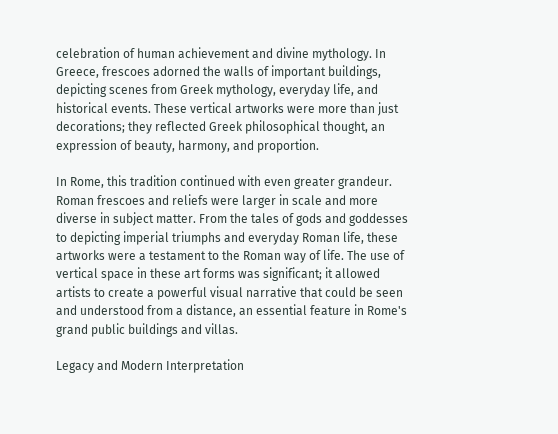celebration of human achievement and divine mythology. In Greece, frescoes adorned the walls of important buildings, depicting scenes from Greek mythology, everyday life, and historical events. These vertical artworks were more than just decorations; they reflected Greek philosophical thought, an expression of beauty, harmony, and proportion.

In Rome, this tradition continued with even greater grandeur. Roman frescoes and reliefs were larger in scale and more diverse in subject matter. From the tales of gods and goddesses to depicting imperial triumphs and everyday Roman life, these artworks were a testament to the Roman way of life. The use of vertical space in these art forms was significant; it allowed artists to create a powerful visual narrative that could be seen and understood from a distance, an essential feature in Rome's grand public buildings and villas.

Legacy and Modern Interpretation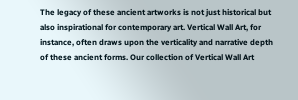The legacy of these ancient artworks is not just historical but also inspirational for contemporary art. Vertical Wall Art, for instance, often draws upon the verticality and narrative depth of these ancient forms. Our collection of Vertical Wall Art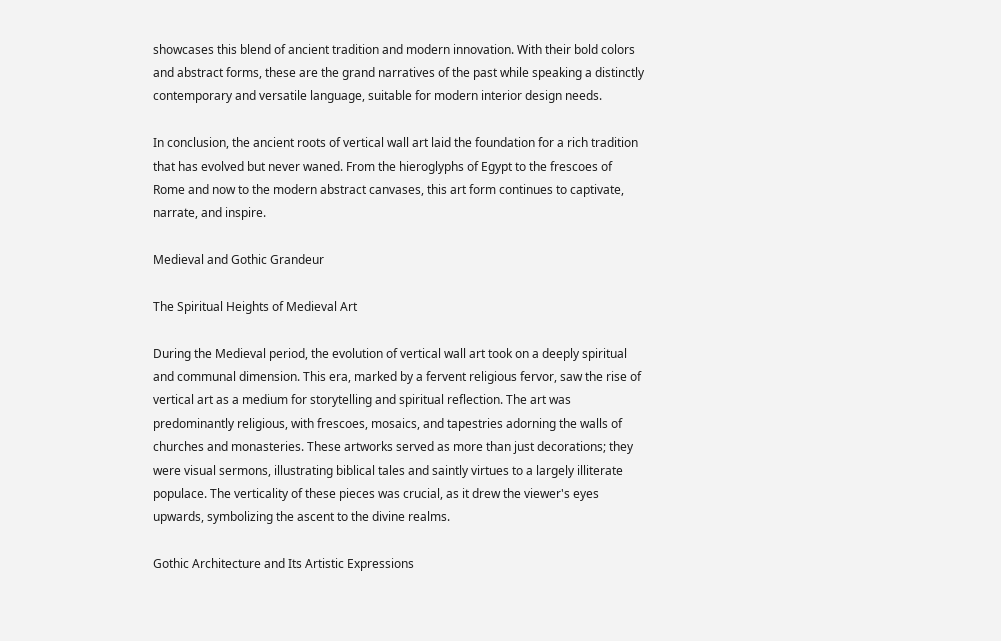showcases this blend of ancient tradition and modern innovation. With their bold colors and abstract forms, these are the grand narratives of the past while speaking a distinctly contemporary and versatile language, suitable for modern interior design needs.

In conclusion, the ancient roots of vertical wall art laid the foundation for a rich tradition that has evolved but never waned. From the hieroglyphs of Egypt to the frescoes of Rome and now to the modern abstract canvases, this art form continues to captivate, narrate, and inspire.

Medieval and Gothic Grandeur

The Spiritual Heights of Medieval Art

During the Medieval period, the evolution of vertical wall art took on a deeply spiritual and communal dimension. This era, marked by a fervent religious fervor, saw the rise of vertical art as a medium for storytelling and spiritual reflection. The art was predominantly religious, with frescoes, mosaics, and tapestries adorning the walls of churches and monasteries. These artworks served as more than just decorations; they were visual sermons, illustrating biblical tales and saintly virtues to a largely illiterate populace. The verticality of these pieces was crucial, as it drew the viewer's eyes upwards, symbolizing the ascent to the divine realms.

Gothic Architecture and Its Artistic Expressions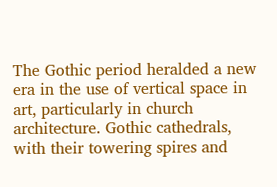The Gothic period heralded a new era in the use of vertical space in art, particularly in church architecture. Gothic cathedrals, with their towering spires and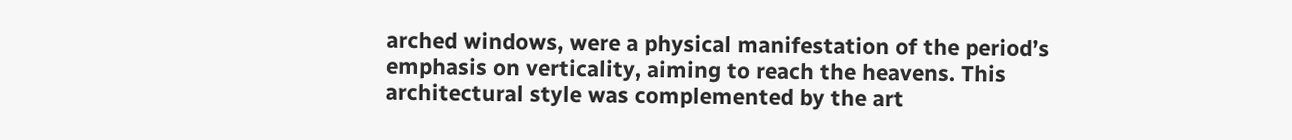arched windows, were a physical manifestation of the period’s emphasis on verticality, aiming to reach the heavens. This architectural style was complemented by the art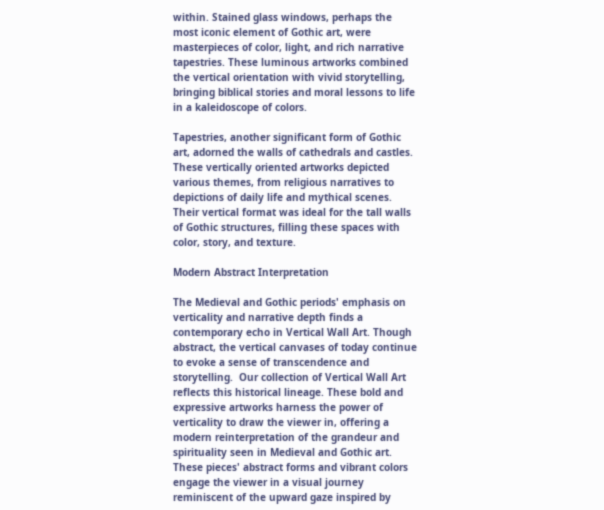within. Stained glass windows, perhaps the most iconic element of Gothic art, were masterpieces of color, light, and rich narrative tapestries. These luminous artworks combined the vertical orientation with vivid storytelling, bringing biblical stories and moral lessons to life in a kaleidoscope of colors.

Tapestries, another significant form of Gothic art, adorned the walls of cathedrals and castles. These vertically oriented artworks depicted various themes, from religious narratives to depictions of daily life and mythical scenes. Their vertical format was ideal for the tall walls of Gothic structures, filling these spaces with color, story, and texture.

Modern Abstract Interpretation

The Medieval and Gothic periods' emphasis on verticality and narrative depth finds a contemporary echo in Vertical Wall Art. Though abstract, the vertical canvases of today continue to evoke a sense of transcendence and storytelling.  Our collection of Vertical Wall Art reflects this historical lineage. These bold and expressive artworks harness the power of verticality to draw the viewer in, offering a modern reinterpretation of the grandeur and spirituality seen in Medieval and Gothic art. These pieces' abstract forms and vibrant colors engage the viewer in a visual journey reminiscent of the upward gaze inspired by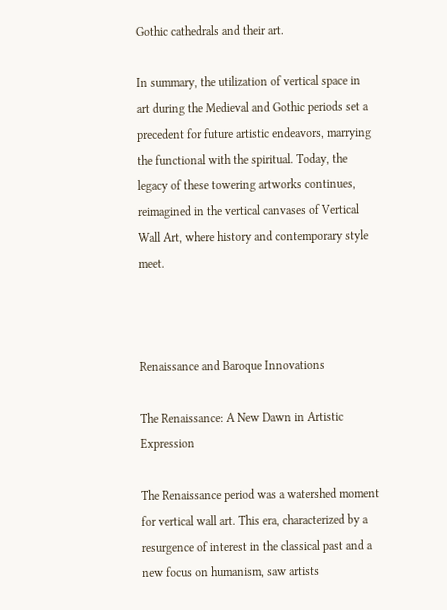Gothic cathedrals and their art.

In summary, the utilization of vertical space in art during the Medieval and Gothic periods set a precedent for future artistic endeavors, marrying the functional with the spiritual. Today, the legacy of these towering artworks continues, reimagined in the vertical canvases of Vertical Wall Art, where history and contemporary style meet.



Renaissance and Baroque Innovations

The Renaissance: A New Dawn in Artistic Expression

The Renaissance period was a watershed moment for vertical wall art. This era, characterized by a resurgence of interest in the classical past and a new focus on humanism, saw artists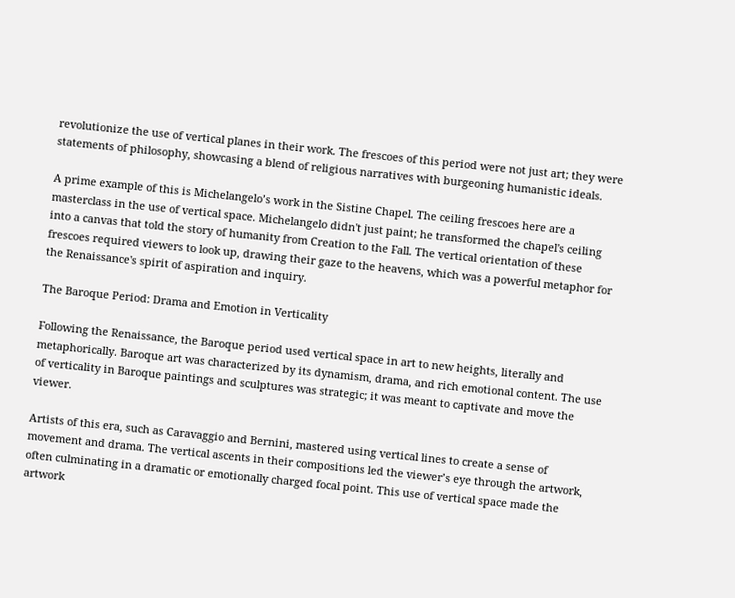revolutionize the use of vertical planes in their work. The frescoes of this period were not just art; they were statements of philosophy, showcasing a blend of religious narratives with burgeoning humanistic ideals.

A prime example of this is Michelangelo’s work in the Sistine Chapel. The ceiling frescoes here are a masterclass in the use of vertical space. Michelangelo didn't just paint; he transformed the chapel's ceiling into a canvas that told the story of humanity from Creation to the Fall. The vertical orientation of these frescoes required viewers to look up, drawing their gaze to the heavens, which was a powerful metaphor for the Renaissance's spirit of aspiration and inquiry.

The Baroque Period: Drama and Emotion in Verticality

Following the Renaissance, the Baroque period used vertical space in art to new heights, literally and metaphorically. Baroque art was characterized by its dynamism, drama, and rich emotional content. The use of verticality in Baroque paintings and sculptures was strategic; it was meant to captivate and move the viewer.

Artists of this era, such as Caravaggio and Bernini, mastered using vertical lines to create a sense of movement and drama. The vertical ascents in their compositions led the viewer’s eye through the artwork, often culminating in a dramatic or emotionally charged focal point. This use of vertical space made the artwork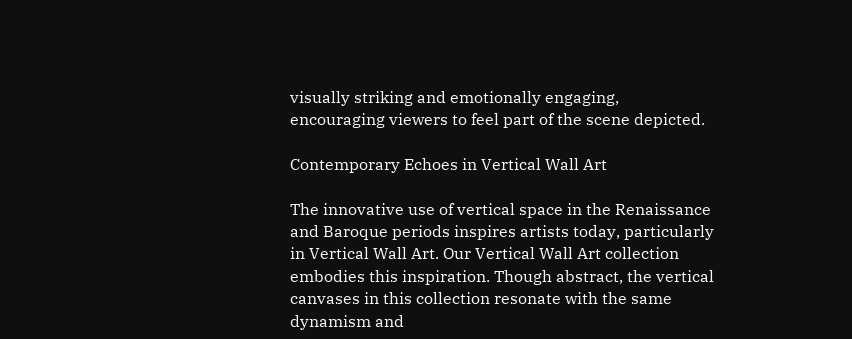visually striking and emotionally engaging, encouraging viewers to feel part of the scene depicted.

Contemporary Echoes in Vertical Wall Art

The innovative use of vertical space in the Renaissance and Baroque periods inspires artists today, particularly in Vertical Wall Art. Our Vertical Wall Art collection embodies this inspiration. Though abstract, the vertical canvases in this collection resonate with the same dynamism and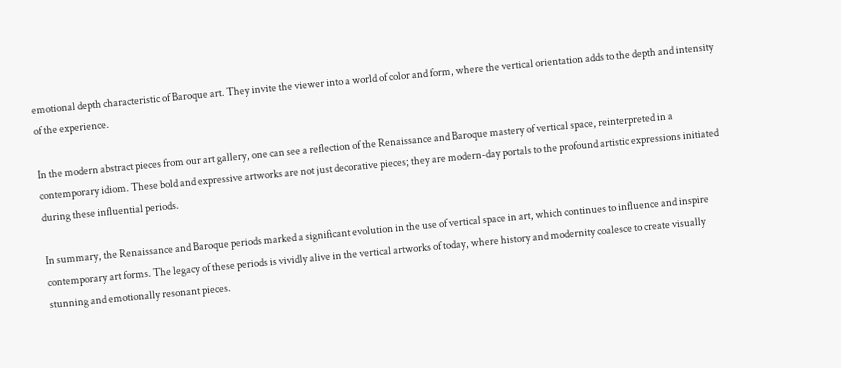emotional depth characteristic of Baroque art. They invite the viewer into a world of color and form, where the vertical orientation adds to the depth and intensity of the experience.

In the modern abstract pieces from our art gallery, one can see a reflection of the Renaissance and Baroque mastery of vertical space, reinterpreted in a contemporary idiom. These bold and expressive artworks are not just decorative pieces; they are modern-day portals to the profound artistic expressions initiated during these influential periods.

In summary, the Renaissance and Baroque periods marked a significant evolution in the use of vertical space in art, which continues to influence and inspire contemporary art forms. The legacy of these periods is vividly alive in the vertical artworks of today, where history and modernity coalesce to create visually stunning and emotionally resonant pieces.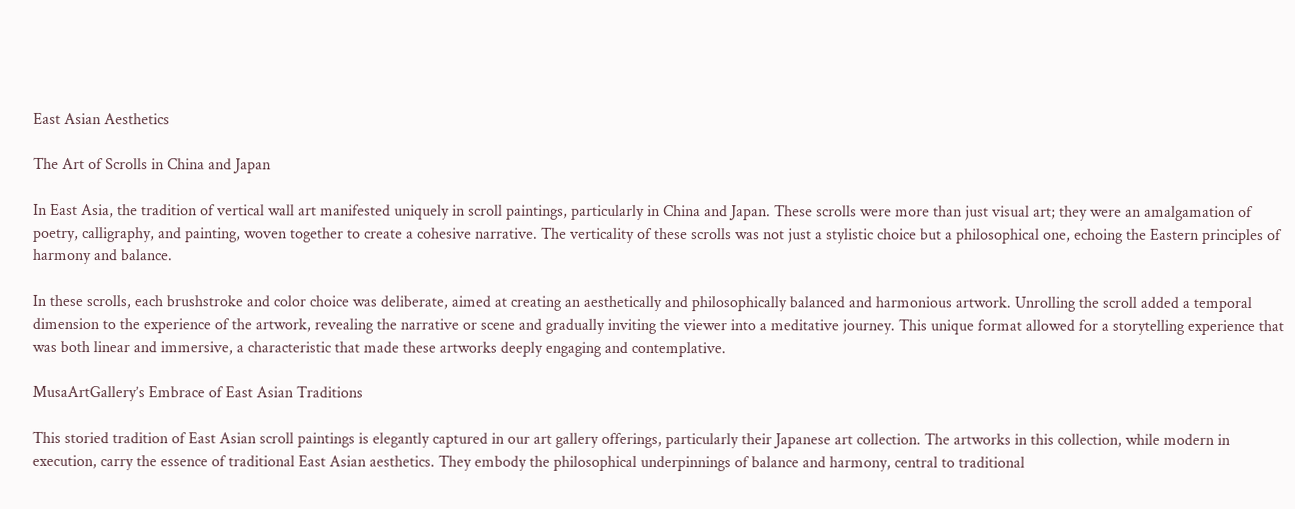East Asian Aesthetics

The Art of Scrolls in China and Japan

In East Asia, the tradition of vertical wall art manifested uniquely in scroll paintings, particularly in China and Japan. These scrolls were more than just visual art; they were an amalgamation of poetry, calligraphy, and painting, woven together to create a cohesive narrative. The verticality of these scrolls was not just a stylistic choice but a philosophical one, echoing the Eastern principles of harmony and balance.

In these scrolls, each brushstroke and color choice was deliberate, aimed at creating an aesthetically and philosophically balanced and harmonious artwork. Unrolling the scroll added a temporal dimension to the experience of the artwork, revealing the narrative or scene and gradually inviting the viewer into a meditative journey. This unique format allowed for a storytelling experience that was both linear and immersive, a characteristic that made these artworks deeply engaging and contemplative.

MusaArtGallery’s Embrace of East Asian Traditions

This storied tradition of East Asian scroll paintings is elegantly captured in our art gallery offerings, particularly their Japanese art collection. The artworks in this collection, while modern in execution, carry the essence of traditional East Asian aesthetics. They embody the philosophical underpinnings of balance and harmony, central to traditional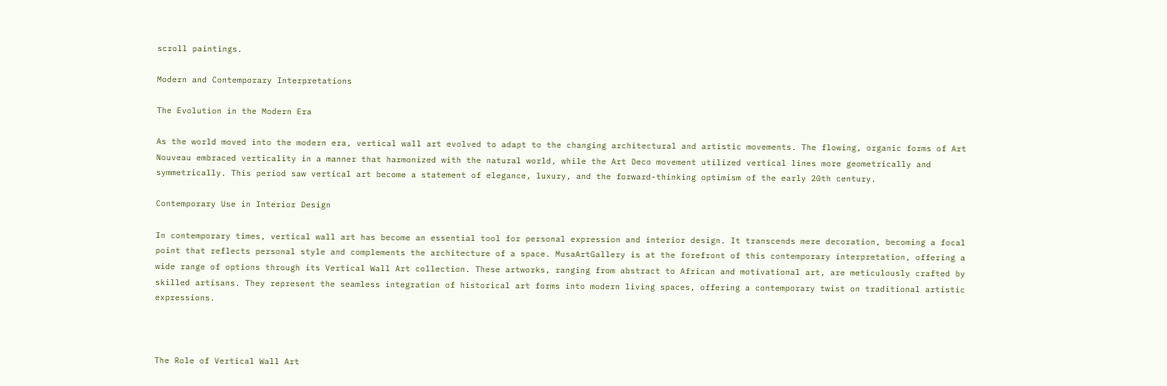scroll paintings.

Modern and Contemporary Interpretations

The Evolution in the Modern Era

As the world moved into the modern era, vertical wall art evolved to adapt to the changing architectural and artistic movements. The flowing, organic forms of Art Nouveau embraced verticality in a manner that harmonized with the natural world, while the Art Deco movement utilized vertical lines more geometrically and symmetrically. This period saw vertical art become a statement of elegance, luxury, and the forward-thinking optimism of the early 20th century.

Contemporary Use in Interior Design

In contemporary times, vertical wall art has become an essential tool for personal expression and interior design. It transcends mere decoration, becoming a focal point that reflects personal style and complements the architecture of a space. MusaArtGallery is at the forefront of this contemporary interpretation, offering a wide range of options through its Vertical Wall Art collection. These artworks, ranging from abstract to African and motivational art, are meticulously crafted by skilled artisans. They represent the seamless integration of historical art forms into modern living spaces, offering a contemporary twist on traditional artistic expressions.



The Role of Vertical Wall Art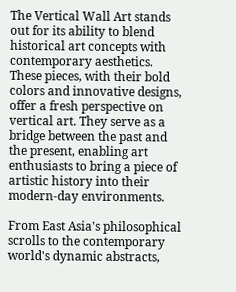The Vertical Wall Art stands out for its ability to blend historical art concepts with contemporary aesthetics. These pieces, with their bold colors and innovative designs, offer a fresh perspective on vertical art. They serve as a bridge between the past and the present, enabling art enthusiasts to bring a piece of artistic history into their modern-day environments.

From East Asia's philosophical scrolls to the contemporary world's dynamic abstracts,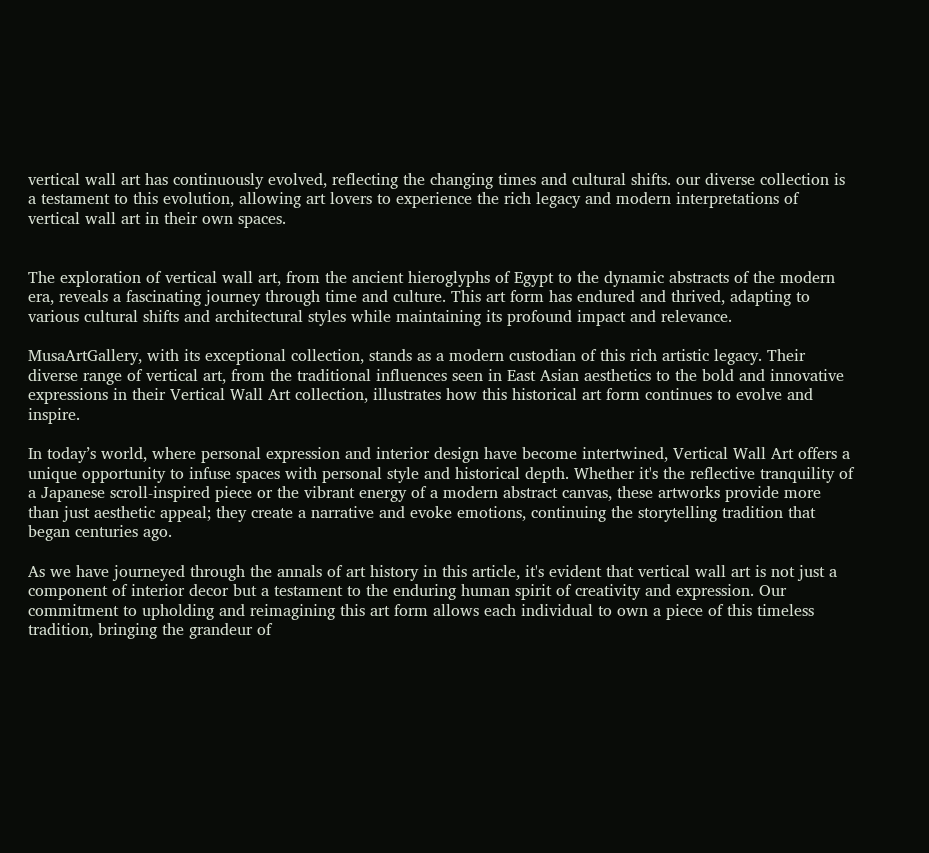vertical wall art has continuously evolved, reflecting the changing times and cultural shifts. our diverse collection is a testament to this evolution, allowing art lovers to experience the rich legacy and modern interpretations of vertical wall art in their own spaces.


The exploration of vertical wall art, from the ancient hieroglyphs of Egypt to the dynamic abstracts of the modern era, reveals a fascinating journey through time and culture. This art form has endured and thrived, adapting to various cultural shifts and architectural styles while maintaining its profound impact and relevance.

MusaArtGallery, with its exceptional collection, stands as a modern custodian of this rich artistic legacy. Their diverse range of vertical art, from the traditional influences seen in East Asian aesthetics to the bold and innovative expressions in their Vertical Wall Art collection, illustrates how this historical art form continues to evolve and inspire.

In today’s world, where personal expression and interior design have become intertwined, Vertical Wall Art offers a unique opportunity to infuse spaces with personal style and historical depth. Whether it's the reflective tranquility of a Japanese scroll-inspired piece or the vibrant energy of a modern abstract canvas, these artworks provide more than just aesthetic appeal; they create a narrative and evoke emotions, continuing the storytelling tradition that began centuries ago.

As we have journeyed through the annals of art history in this article, it's evident that vertical wall art is not just a component of interior decor but a testament to the enduring human spirit of creativity and expression. Our commitment to upholding and reimagining this art form allows each individual to own a piece of this timeless tradition, bringing the grandeur of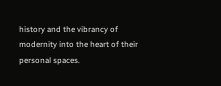history and the vibrancy of modernity into the heart of their personal spaces.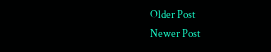Older Post
Newer Post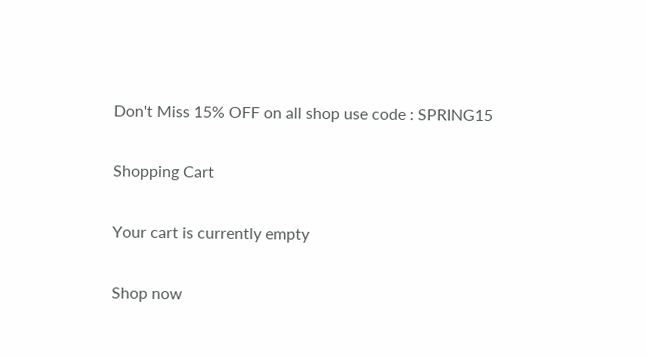Don't Miss 15% OFF on all shop use code : SPRING15

Shopping Cart

Your cart is currently empty

Shop now